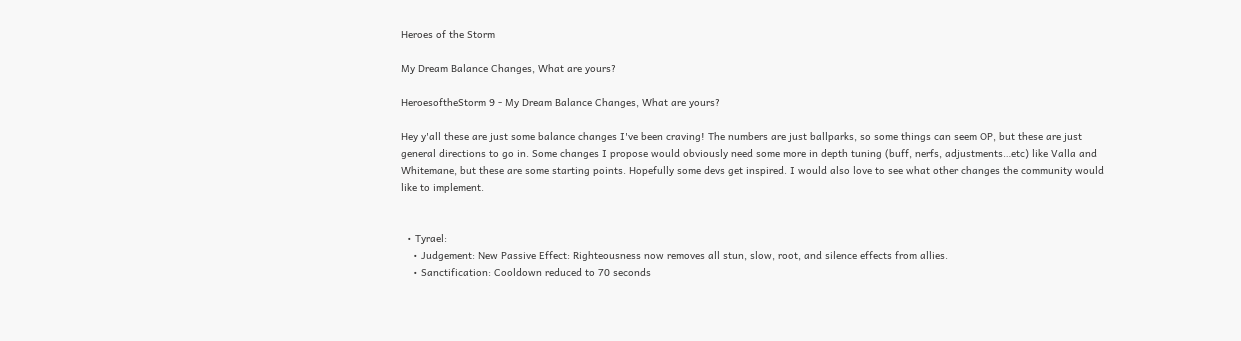Heroes of the Storm

My Dream Balance Changes, What are yours?

HeroesoftheStorm 9 - My Dream Balance Changes, What are yours?

Hey y'all these are just some balance changes I've been craving! The numbers are just ballparks, so some things can seem OP, but these are just general directions to go in. Some changes I propose would obviously need some more in depth tuning (buff, nerfs, adjustments…etc) like Valla and Whitemane, but these are some starting points. Hopefully some devs get inspired. I would also love to see what other changes the community would like to implement.


  • Tyrael:
    • Judgement: New Passive Effect: Righteousness now removes all stun, slow, root, and silence effects from allies.
    • Sanctification: Cooldown reduced to 70 seconds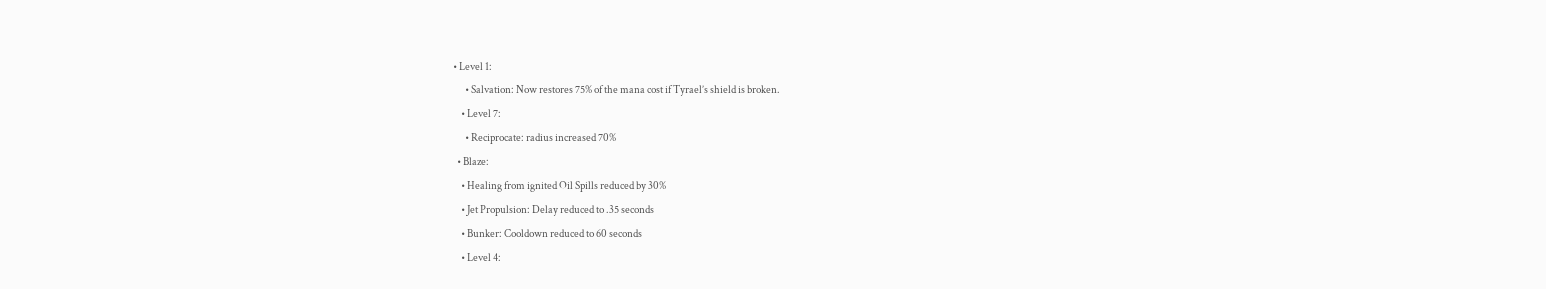• Level 1:
      • Salvation: Now restores 75% of the mana cost if Tyrael’s shield is broken.
    • Level 7:
      • Reciprocate: radius increased 70%
  • Blaze:
    • Healing from ignited Oil Spills reduced by 30%
    • Jet Propulsion: Delay reduced to .35 seconds
    • Bunker: Cooldown reduced to 60 seconds
    • Level 4: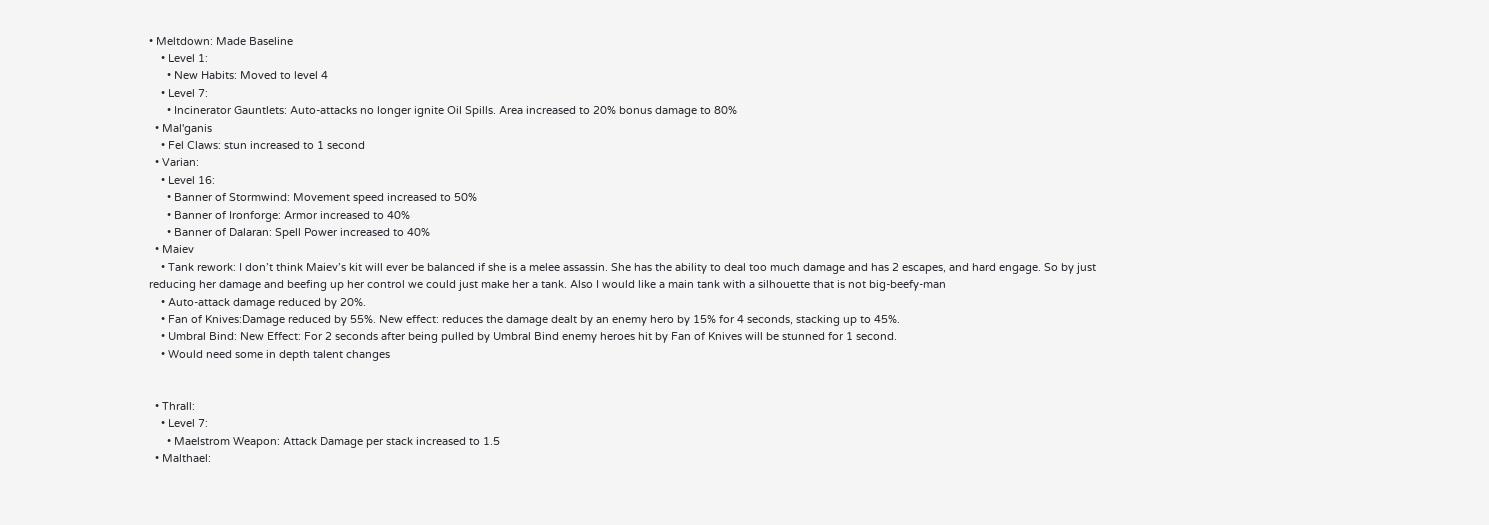• Meltdown: Made Baseline
    • Level 1:
      • New Habits: Moved to level 4
    • Level 7:
      • Incinerator Gauntlets: Auto-attacks no longer ignite Oil Spills. Area increased to 20% bonus damage to 80%
  • Mal'ganis
    • Fel Claws: stun increased to 1 second
  • Varian:
    • Level 16:
      • Banner of Stormwind: Movement speed increased to 50%
      • Banner of Ironforge: Armor increased to 40%
      • Banner of Dalaran: Spell Power increased to 40%
  • Maiev
    • Tank rework: I don’t think Maiev’s kit will ever be balanced if she is a melee assassin. She has the ability to deal too much damage and has 2 escapes, and hard engage. So by just reducing her damage and beefing up her control we could just make her a tank. Also I would like a main tank with a silhouette that is not big-beefy-man
    • Auto-attack damage reduced by 20%.
    • Fan of Knives:Damage reduced by 55%. New effect: reduces the damage dealt by an enemy hero by 15% for 4 seconds, stacking up to 45%.
    • Umbral Bind: New Effect: For 2 seconds after being pulled by Umbral Bind enemy heroes hit by Fan of Knives will be stunned for 1 second.
    • Would need some in depth talent changes


  • Thrall:
    • Level 7:
      • Maelstrom Weapon: Attack Damage per stack increased to 1.5
  • Malthael: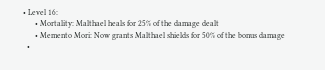• Level 16:
      • Mortality: Malthael heals for 25% of the damage dealt
      • Memento Mori: Now grants Malthael shields for 50% of the bonus damage
  •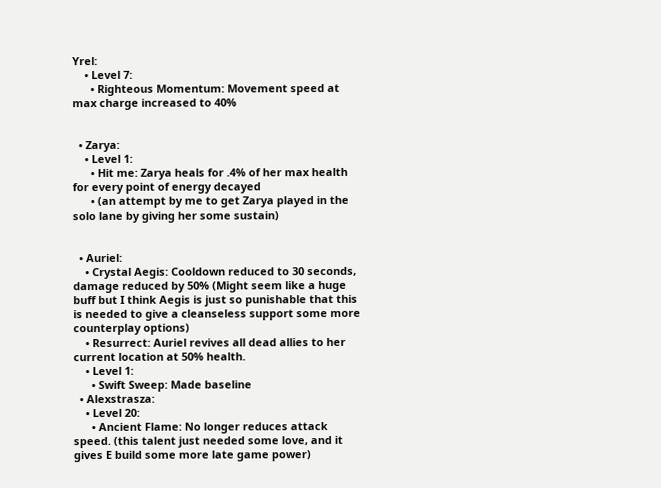Yrel:
    • Level 7:
      • Righteous Momentum: Movement speed at max charge increased to 40%


  • Zarya:
    • Level 1:
      • Hit me: Zarya heals for .4% of her max health for every point of energy decayed
      • (an attempt by me to get Zarya played in the solo lane by giving her some sustain)


  • Auriel:
    • Crystal Aegis: Cooldown reduced to 30 seconds, damage reduced by 50% (Might seem like a huge buff but I think Aegis is just so punishable that this is needed to give a cleanseless support some more counterplay options)
    • Resurrect: Auriel revives all dead allies to her current location at 50% health.
    • Level 1:
      • Swift Sweep: Made baseline
  • Alexstrasza:
    • Level 20:
      • Ancient Flame: No longer reduces attack speed. (this talent just needed some love, and it gives E build some more late game power)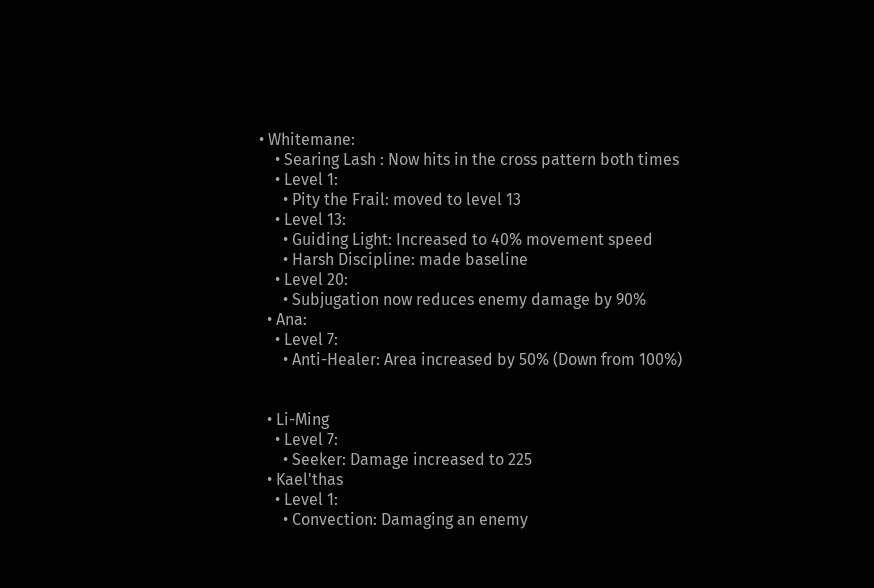• Whitemane:
    • Searing Lash : Now hits in the cross pattern both times
    • Level 1:
      • Pity the Frail: moved to level 13
    • Level 13:
      • Guiding Light: Increased to 40% movement speed
      • Harsh Discipline: made baseline
    • Level 20:
      • Subjugation now reduces enemy damage by 90%
  • Ana:
    • Level 7:
      • Anti-Healer: Area increased by 50% (Down from 100%)


  • Li-Ming
    • Level 7:
      • Seeker: Damage increased to 225
  • Kael'thas
    • Level 1:
      • Convection: Damaging an enemy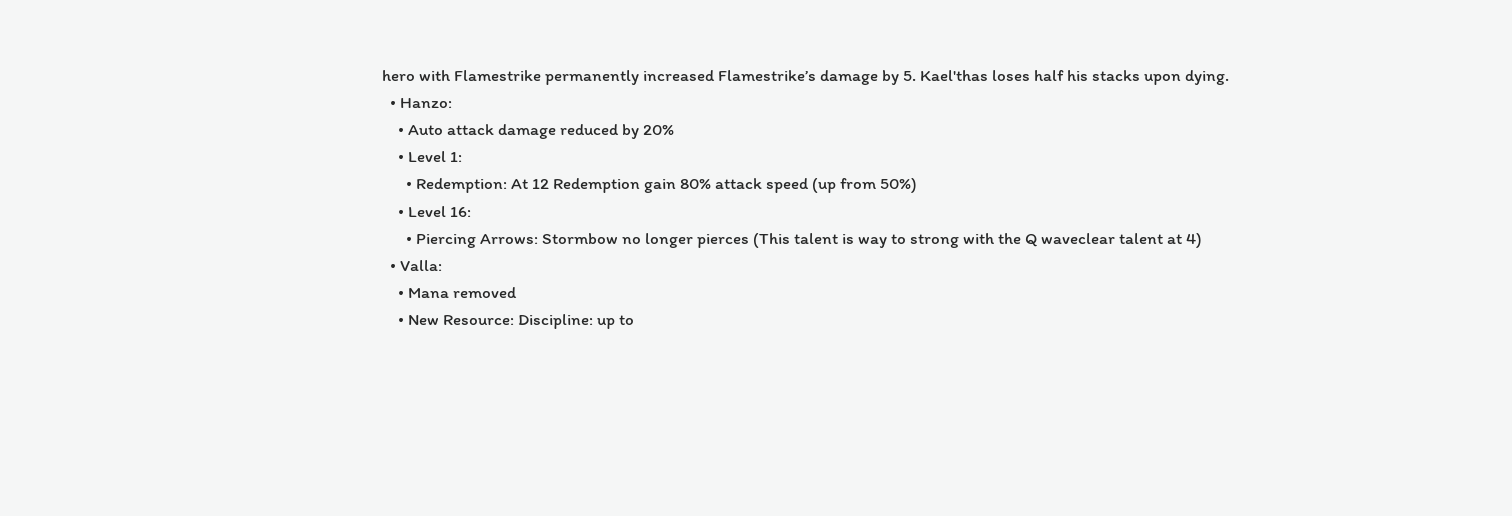hero with Flamestrike permanently increased Flamestrike’s damage by 5. Kael'thas loses half his stacks upon dying.
  • Hanzo:
    • Auto attack damage reduced by 20%
    • Level 1:
      • Redemption: At 12 Redemption gain 80% attack speed (up from 50%)
    • Level 16:
      • Piercing Arrows: Stormbow no longer pierces (This talent is way to strong with the Q waveclear talent at 4)
  • Valla:
    • Mana removed
    • New Resource: Discipline: up to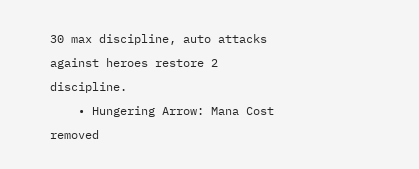30 max discipline, auto attacks against heroes restore 2 discipline.
    • Hungering Arrow: Mana Cost removed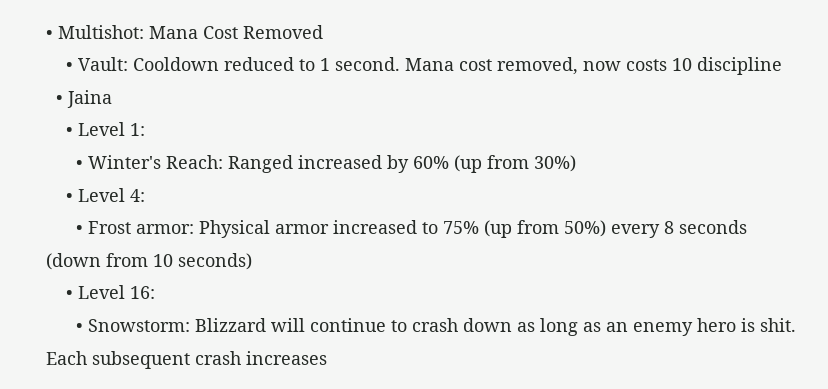• Multishot: Mana Cost Removed
    • Vault: Cooldown reduced to 1 second. Mana cost removed, now costs 10 discipline
  • Jaina
    • Level 1:
      • Winter's Reach: Ranged increased by 60% (up from 30%)
    • Level 4:
      • Frost armor: Physical armor increased to 75% (up from 50%) every 8 seconds (down from 10 seconds)
    • Level 16:
      • Snowstorm: Blizzard will continue to crash down as long as an enemy hero is shit. Each subsequent crash increases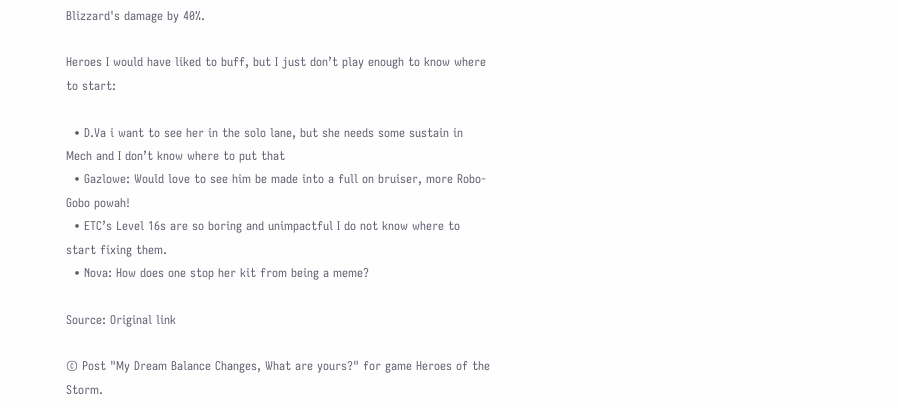Blizzard's damage by 40%.

Heroes I would have liked to buff, but I just don’t play enough to know where to start:

  • D.Va i want to see her in the solo lane, but she needs some sustain in Mech and I don’t know where to put that
  • Gazlowe: Would love to see him be made into a full on bruiser, more Robo-Gobo powah!
  • ETC’s Level 16s are so boring and unimpactful I do not know where to start fixing them.
  • Nova: How does one stop her kit from being a meme?

Source: Original link

© Post "My Dream Balance Changes, What are yours?" for game Heroes of the Storm.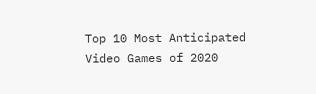Top 10 Most Anticipated Video Games of 2020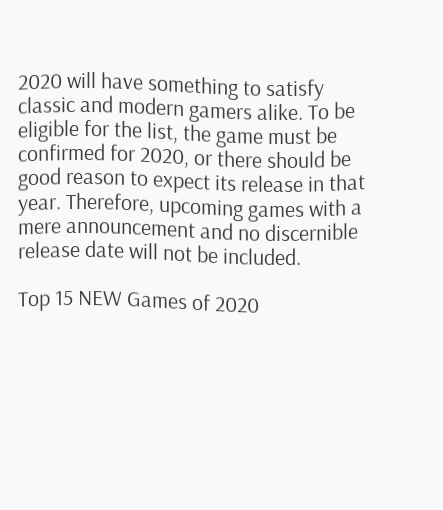2020 will have something to satisfy classic and modern gamers alike. To be eligible for the list, the game must be confirmed for 2020, or there should be good reason to expect its release in that year. Therefore, upcoming games with a mere announcement and no discernible release date will not be included.

Top 15 NEW Games of 2020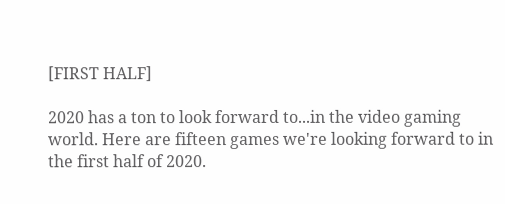[FIRST HALF]

2020 has a ton to look forward to...in the video gaming world. Here are fifteen games we're looking forward to in the first half of 2020.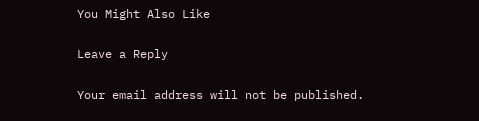You Might Also Like

Leave a Reply

Your email address will not be published.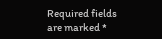Required fields are marked *